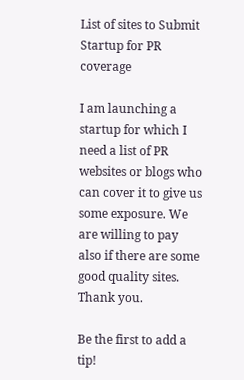List of sites to Submit Startup for PR coverage

I am launching a startup for which I need a list of PR websites or blogs who can cover it to give us some exposure. We are willing to pay also if there are some good quality sites. Thank you.

Be the first to add a tip!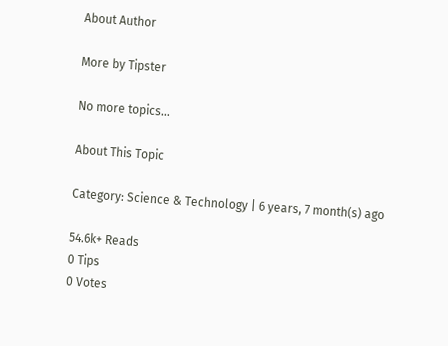About Author

More by Tipster

No more topics...

About This Topic

Category: Science & Technology | 6 years, 7 month(s) ago

54.6k+ Reads
0 Tips
0 Votes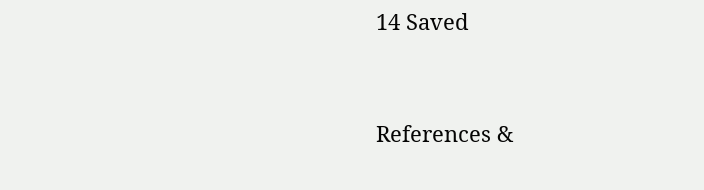14 Saved


References &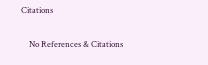Citations

    No References & Citations